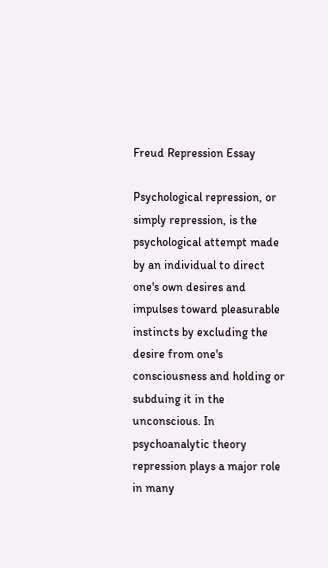Freud Repression Essay

Psychological repression, or simply repression, is the psychological attempt made by an individual to direct one's own desires and impulses toward pleasurable instincts by excluding the desire from one's consciousness and holding or subduing it in the unconscious. In psychoanalytic theory repression plays a major role in many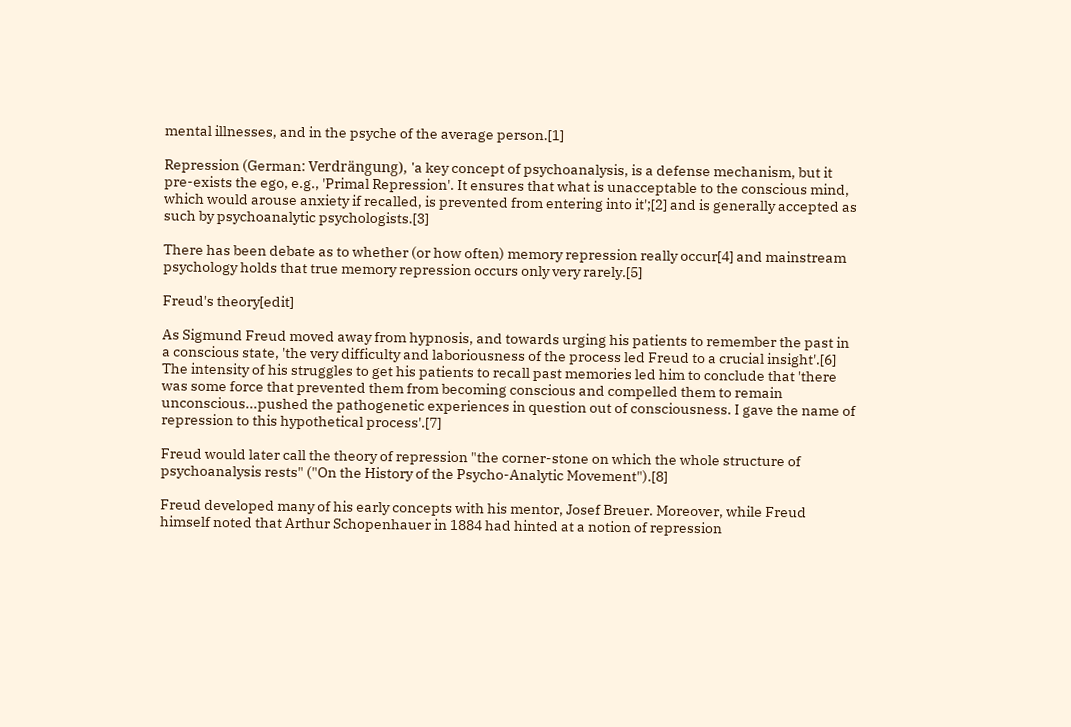mental illnesses, and in the psyche of the average person.[1]

Repression (German: Verdrängung), 'a key concept of psychoanalysis, is a defense mechanism, but it pre-exists the ego, e.g., 'Primal Repression'. It ensures that what is unacceptable to the conscious mind, which would arouse anxiety if recalled, is prevented from entering into it';[2] and is generally accepted as such by psychoanalytic psychologists.[3]

There has been debate as to whether (or how often) memory repression really occur[4] and mainstream psychology holds that true memory repression occurs only very rarely.[5]

Freud's theory[edit]

As Sigmund Freud moved away from hypnosis, and towards urging his patients to remember the past in a conscious state, 'the very difficulty and laboriousness of the process led Freud to a crucial insight'.[6] The intensity of his struggles to get his patients to recall past memories led him to conclude that 'there was some force that prevented them from becoming conscious and compelled them to remain unconscious...pushed the pathogenetic experiences in question out of consciousness. I gave the name of repression to this hypothetical process'.[7]

Freud would later call the theory of repression "the corner-stone on which the whole structure of psychoanalysis rests" ("On the History of the Psycho-Analytic Movement").[8]

Freud developed many of his early concepts with his mentor, Josef Breuer. Moreover, while Freud himself noted that Arthur Schopenhauer in 1884 had hinted at a notion of repression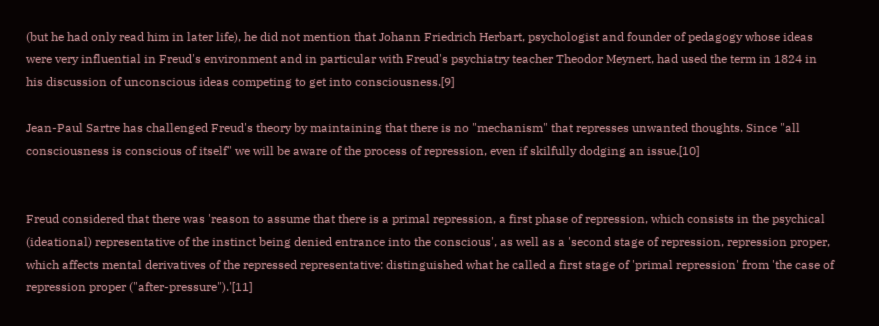(but he had only read him in later life), he did not mention that Johann Friedrich Herbart, psychologist and founder of pedagogy whose ideas were very influential in Freud's environment and in particular with Freud's psychiatry teacher Theodor Meynert, had used the term in 1824 in his discussion of unconscious ideas competing to get into consciousness.[9]

Jean-Paul Sartre has challenged Freud's theory by maintaining that there is no "mechanism" that represses unwanted thoughts. Since "all consciousness is conscious of itself" we will be aware of the process of repression, even if skilfully dodging an issue.[10]


Freud considered that there was 'reason to assume that there is a primal repression, a first phase of repression, which consists in the psychical (ideational) representative of the instinct being denied entrance into the conscious', as well as a 'second stage of repression, repression proper, which affects mental derivatives of the repressed representative: distinguished what he called a first stage of 'primal repression' from 'the case of repression proper ("after-pressure").'[11]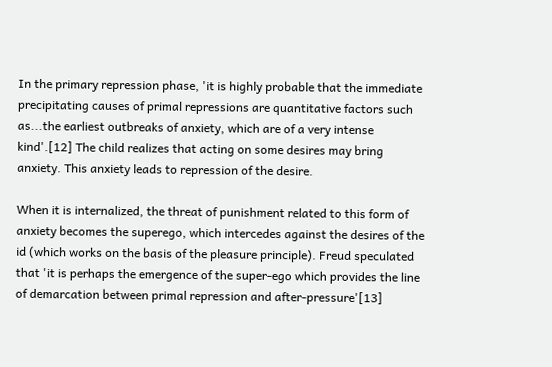In the primary repression phase, 'it is highly probable that the immediate precipitating causes of primal repressions are quantitative factors such as...the earliest outbreaks of anxiety, which are of a very intense kind'.[12] The child realizes that acting on some desires may bring anxiety. This anxiety leads to repression of the desire.

When it is internalized, the threat of punishment related to this form of anxiety becomes the superego, which intercedes against the desires of the id (which works on the basis of the pleasure principle). Freud speculated that 'it is perhaps the emergence of the super-ego which provides the line of demarcation between primal repression and after-pressure'[13]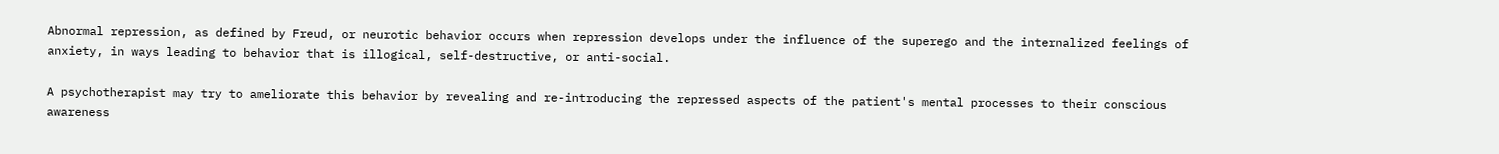Abnormal repression, as defined by Freud, or neurotic behavior occurs when repression develops under the influence of the superego and the internalized feelings of anxiety, in ways leading to behavior that is illogical, self-destructive, or anti-social.

A psychotherapist may try to ameliorate this behavior by revealing and re-introducing the repressed aspects of the patient's mental processes to their conscious awareness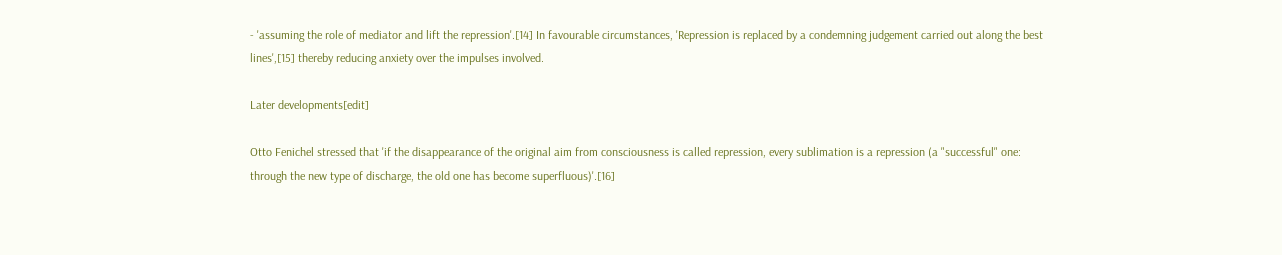- 'assuming the role of mediator and lift the repression'.[14] In favourable circumstances, 'Repression is replaced by a condemning judgement carried out along the best lines',[15] thereby reducing anxiety over the impulses involved.

Later developments[edit]

Otto Fenichel stressed that 'if the disappearance of the original aim from consciousness is called repression, every sublimation is a repression (a "successful" one: through the new type of discharge, the old one has become superfluous)'.[16]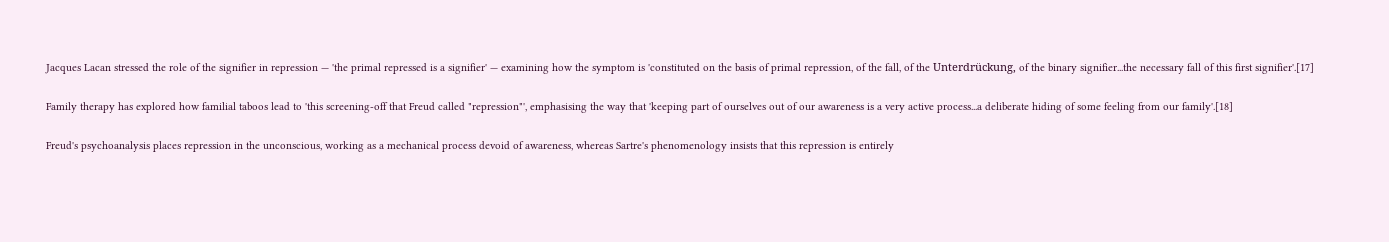Jacques Lacan stressed the role of the signifier in repression — 'the primal repressed is a signifier' — examining how the symptom is 'constituted on the basis of primal repression, of the fall, of the Unterdrückung, of the binary signifier...the necessary fall of this first signifier'.[17]

Family therapy has explored how familial taboos lead to 'this screening-off that Freud called "repression"', emphasising the way that 'keeping part of ourselves out of our awareness is a very active process...a deliberate hiding of some feeling from our family'.[18]

Freud's psychoanalysis places repression in the unconscious, working as a mechanical process devoid of awareness, whereas Sartre's phenomenology insists that this repression is entirely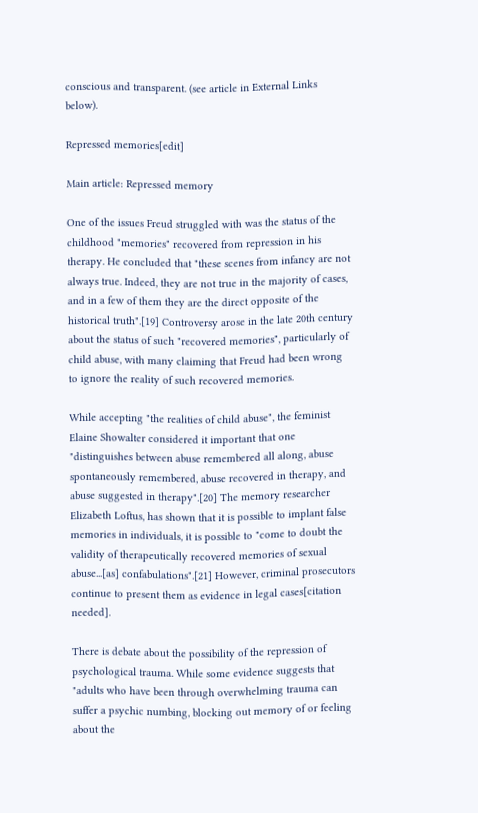conscious and transparent. (see article in External Links below).

Repressed memories[edit]

Main article: Repressed memory

One of the issues Freud struggled with was the status of the childhood "memories" recovered from repression in his therapy. He concluded that "these scenes from infancy are not always true. Indeed, they are not true in the majority of cases, and in a few of them they are the direct opposite of the historical truth".[19] Controversy arose in the late 20th century about the status of such "recovered memories", particularly of child abuse, with many claiming that Freud had been wrong to ignore the reality of such recovered memories.

While accepting "the realities of child abuse", the feminist Elaine Showalter considered it important that one "distinguishes between abuse remembered all along, abuse spontaneously remembered, abuse recovered in therapy, and abuse suggested in therapy".[20] The memory researcher Elizabeth Loftus, has shown that it is possible to implant false memories in individuals, it is possible to "come to doubt the validity of therapeutically recovered memories of sexual abuse...[as] confabulations".[21] However, criminal prosecutors continue to present them as evidence in legal cases[citation needed].

There is debate about the possibility of the repression of psychological trauma. While some evidence suggests that "adults who have been through overwhelming trauma can suffer a psychic numbing, blocking out memory of or feeling about the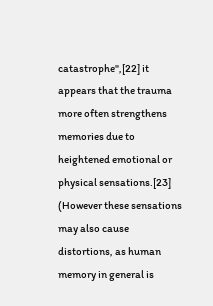catastrophe",[22] it appears that the trauma more often strengthens memories due to heightened emotional or physical sensations.[23] (However these sensations may also cause distortions, as human memory in general is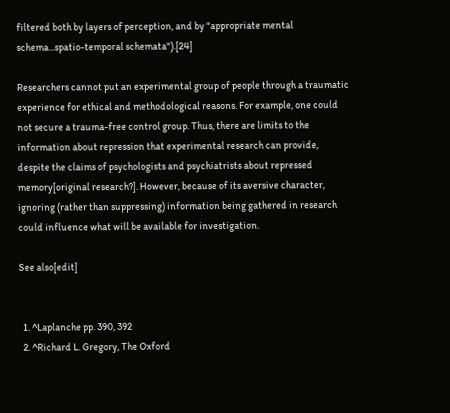filtered both by layers of perception, and by "appropriate mental schema...spatio-temporal schemata").[24]

Researchers cannot put an experimental group of people through a traumatic experience for ethical and methodological reasons. For example, one could not secure a trauma-free control group. Thus, there are limits to the information about repression that experimental research can provide, despite the claims of psychologists and psychiatrists about repressed memory[original research?]. However, because of its aversive character, ignoring (rather than suppressing) information being gathered in research could influence what will be available for investigation.

See also[edit]


  1. ^Laplanche pp. 390, 392
  2. ^Richard L. Gregory, The Oxford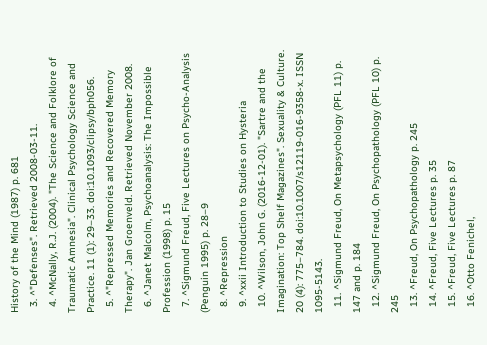History of the Mind (1987) p. 681
  3. ^"Defenses". Retrieved 2008-03-11.
  4. ^McNally, R.J. (2004). "The Science and Folklore of Traumatic Amnesia". Clinical Psychology Science and Practice. 11 (1): 29–33. doi:10.1093/clipsy/bph056.
  5. ^"Repressed Memories and Recovered Memory Therapy". Jan Groenveld. Retrieved November 2008.
  6. ^Janet Malcolm, Psychoanalysis: The Impossible Profession (1998) p. 15
  7. ^Sigmund Freud, Five Lectures on Psycho-Analysis (Penguin 1995) p. 28–9
  8. ^Repression
  9. ^xxii Introduction to Studies on Hysteria
  10. ^Wilson, John G. (2016-12-01). "Sartre and the Imagination: Top Shelf Magazines". Sexuality & Culture. 20 (4): 775–784. doi:10.1007/s12119-016-9358-x. ISSN 1095-5143.
  11. ^Sigmund Freud, On Metapsychology (PFL 11) p. 147 and p. 184
  12. ^Sigmund Freud, On Psychopathology (PFL 10) p. 245
  13. ^Freud, On Psychopathology p. 245
  14. ^Freud, Five Lectures p. 35
  15. ^Freud, Five Lectures p. 87
  16. ^Otto Fenichel,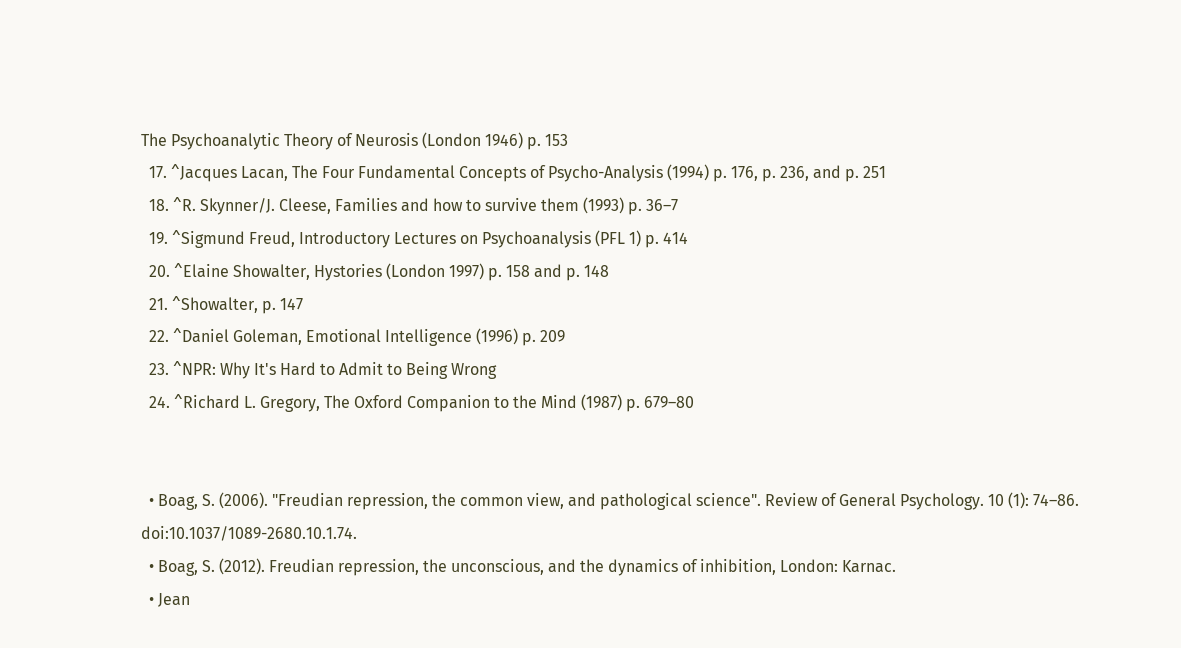The Psychoanalytic Theory of Neurosis (London 1946) p. 153
  17. ^Jacques Lacan, The Four Fundamental Concepts of Psycho-Analysis (1994) p. 176, p. 236, and p. 251
  18. ^R. Skynner/J. Cleese, Families and how to survive them (1993) p. 36–7
  19. ^Sigmund Freud, Introductory Lectures on Psychoanalysis (PFL 1) p. 414
  20. ^Elaine Showalter, Hystories (London 1997) p. 158 and p. 148
  21. ^Showalter, p. 147
  22. ^Daniel Goleman, Emotional Intelligence (1996) p. 209
  23. ^NPR: Why It's Hard to Admit to Being Wrong
  24. ^Richard L. Gregory, The Oxford Companion to the Mind (1987) p. 679–80


  • Boag, S. (2006). "Freudian repression, the common view, and pathological science". Review of General Psychology. 10 (1): 74–86. doi:10.1037/1089-2680.10.1.74.
  • Boag, S. (2012). Freudian repression, the unconscious, and the dynamics of inhibition, London: Karnac.
  • Jean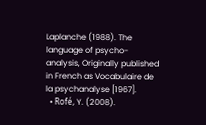Laplanche (1988). The language of psycho-analysis, Originally published in French as Vocabulaire de la psychanalyse [1967].
  • Rofé, Y. (2008).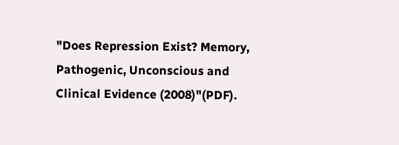"Does Repression Exist? Memory, Pathogenic, Unconscious and Clinical Evidence (2008)"(PDF).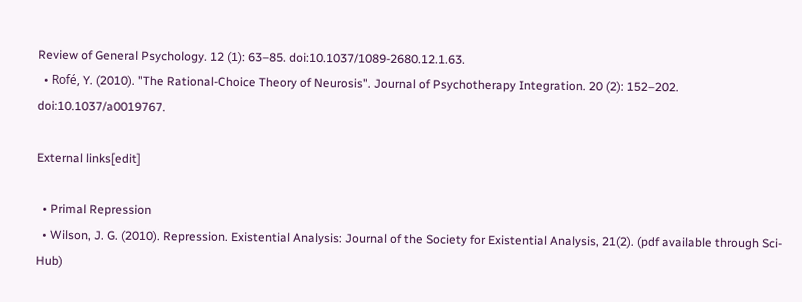Review of General Psychology. 12 (1): 63–85. doi:10.1037/1089-2680.12.1.63.
  • Rofé, Y. (2010). "The Rational-Choice Theory of Neurosis". Journal of Psychotherapy Integration. 20 (2): 152–202. doi:10.1037/a0019767.

External links[edit]

  • Primal Repression
  • Wilson, J. G. (2010). Repression. Existential Analysis: Journal of the Society for Existential Analysis, 21(2). (pdf available through Sci- Hub)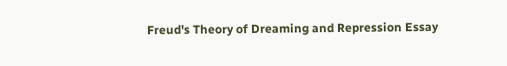Freud's Theory of Dreaming and Repression Essay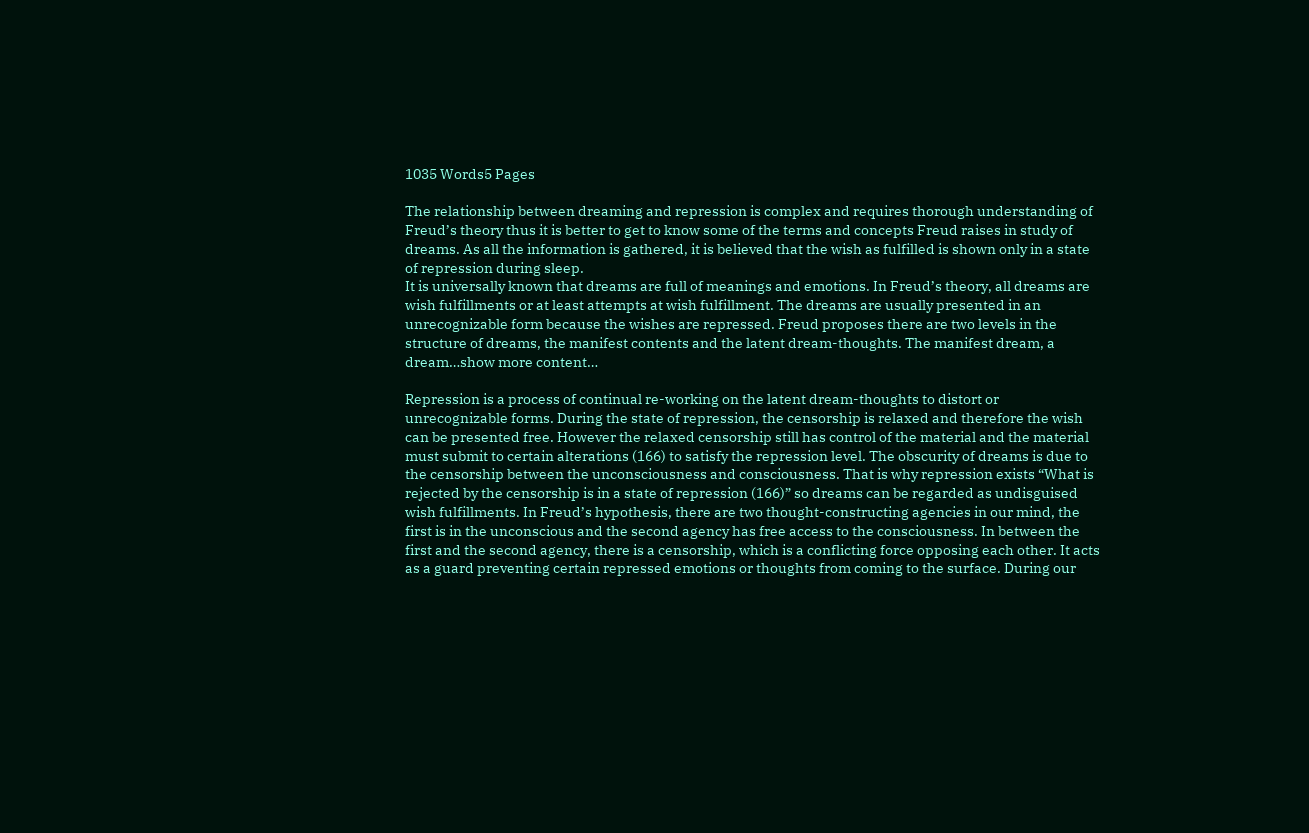1035 Words5 Pages

The relationship between dreaming and repression is complex and requires thorough understanding of Freud’s theory thus it is better to get to know some of the terms and concepts Freud raises in study of dreams. As all the information is gathered, it is believed that the wish as fulfilled is shown only in a state of repression during sleep.
It is universally known that dreams are full of meanings and emotions. In Freud’s theory, all dreams are wish fulfillments or at least attempts at wish fulfillment. The dreams are usually presented in an unrecognizable form because the wishes are repressed. Freud proposes there are two levels in the structure of dreams, the manifest contents and the latent dream-thoughts. The manifest dream, a dream…show more content…

Repression is a process of continual re-working on the latent dream-thoughts to distort or unrecognizable forms. During the state of repression, the censorship is relaxed and therefore the wish can be presented free. However the relaxed censorship still has control of the material and the material must submit to certain alterations (166) to satisfy the repression level. The obscurity of dreams is due to the censorship between the unconsciousness and consciousness. That is why repression exists “What is rejected by the censorship is in a state of repression (166)” so dreams can be regarded as undisguised wish fulfillments. In Freud’s hypothesis, there are two thought-constructing agencies in our mind, the first is in the unconscious and the second agency has free access to the consciousness. In between the first and the second agency, there is a censorship, which is a conflicting force opposing each other. It acts as a guard preventing certain repressed emotions or thoughts from coming to the surface. During our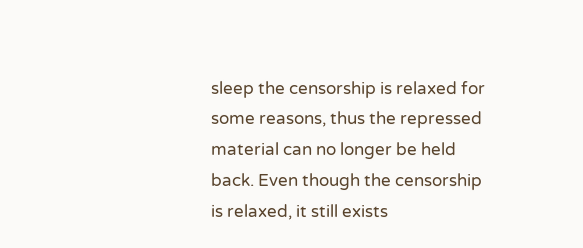sleep the censorship is relaxed for some reasons, thus the repressed material can no longer be held back. Even though the censorship is relaxed, it still exists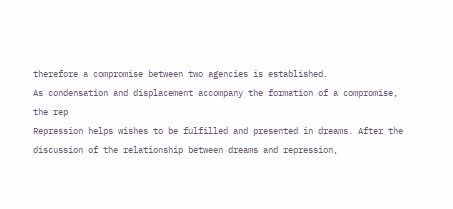therefore a compromise between two agencies is established.
As condensation and displacement accompany the formation of a compromise, the rep
Repression helps wishes to be fulfilled and presented in dreams. After the discussion of the relationship between dreams and repression,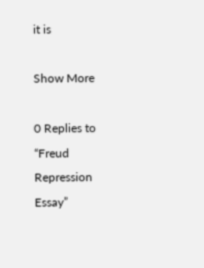it is

Show More

0 Replies to “Freud Repression Essay”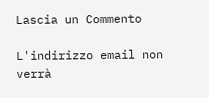Lascia un Commento

L'indirizzo email non verrà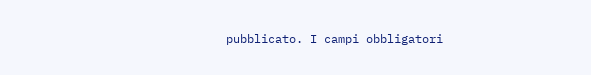pubblicato. I campi obbligatori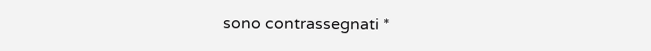sono contrassegnati *